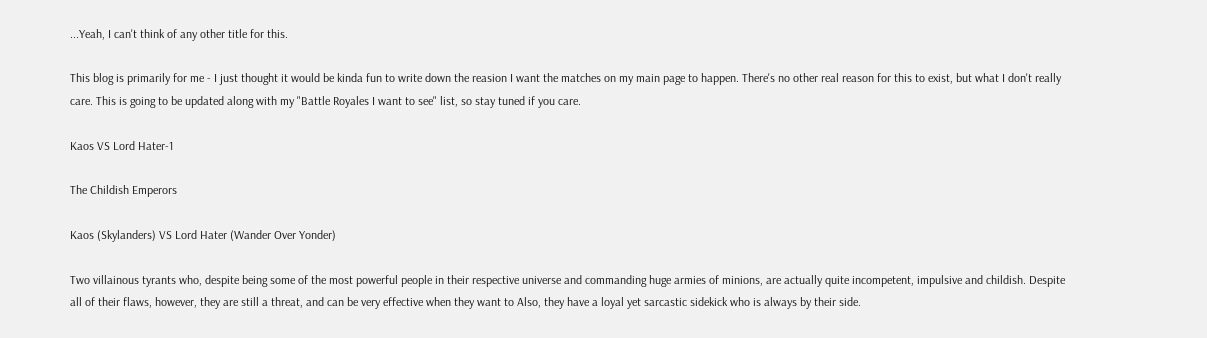...Yeah, I can't think of any other title for this.

This blog is primarily for me - I just thought it would be kinda fun to write down the reasion I want the matches on my main page to happen. There's no other real reason for this to exist, but what I don't really care. This is going to be updated along with my "Battle Royales I want to see" list, so stay tuned if you care.

Kaos VS Lord Hater-1

The Childish Emperors

Kaos (Skylanders) VS Lord Hater (Wander Over Yonder)

Two villainous tyrants who, despite being some of the most powerful people in their respective universe and commanding huge armies of minions, are actually quite incompetent, impulsive and childish. Despite all of their flaws, however, they are still a threat, and can be very effective when they want to Also, they have a loyal yet sarcastic sidekick who is always by their side.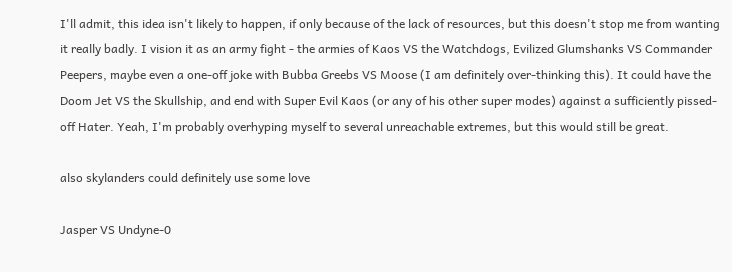I'll admit, this idea isn't likely to happen, if only because of the lack of resources, but this doesn't stop me from wanting it really badly. I vision it as an army fight - the armies of Kaos VS the Watchdogs, Evilized Glumshanks VS Commander Peepers, maybe even a one-off joke with Bubba Greebs VS Moose (I am definitely over-thinking this). It could have the Doom Jet VS the Skullship, and end with Super Evil Kaos (or any of his other super modes) against a sufficiently pissed-off Hater. Yeah, I'm probably overhyping myself to several unreachable extremes, but this would still be great.

also skylanders could definitely use some love

Jasper VS Undyne-0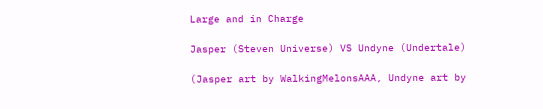Large and in Charge

Jasper (Steven Universe) VS Undyne (Undertale)

(Jasper art by WalkingMelonsAAA, Undyne art by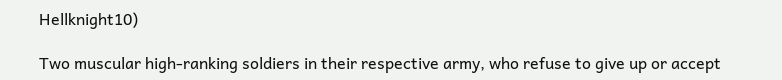Hellknight10)

Two muscular high-ranking soldiers in their respective army, who refuse to give up or accept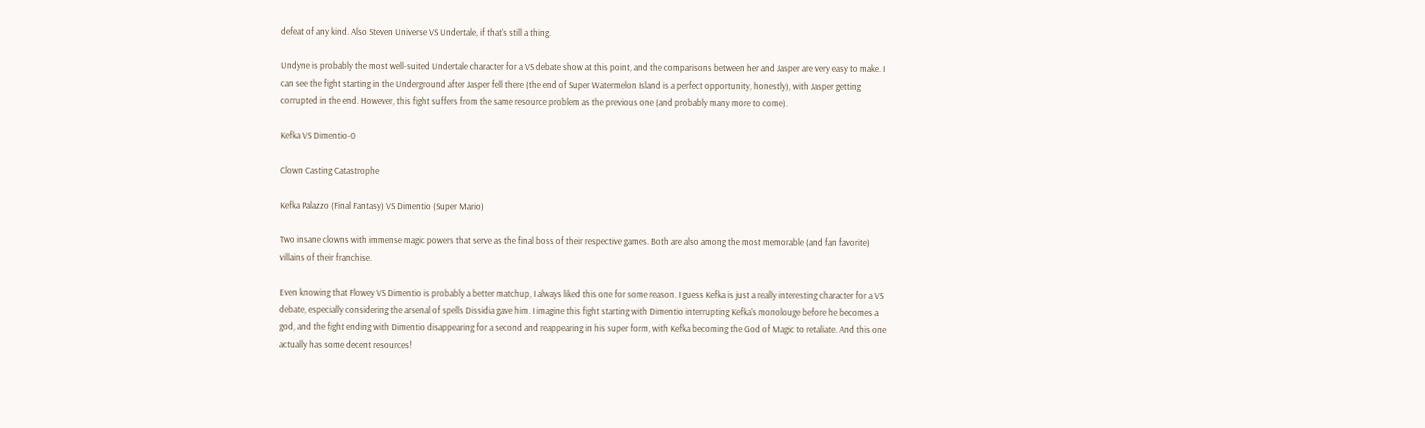defeat of any kind. Also Steven Universe VS Undertale, if that's still a thing.

Undyne is probably the most well-suited Undertale character for a VS debate show at this point, and the comparisons between her and Jasper are very easy to make. I can see the fight starting in the Underground after Jasper fell there (the end of Super Watermelon Island is a perfect opportunity, honestly), with Jasper getting corrupted in the end. However, this fight suffers from the same resource problem as the previous one (and probably many more to come).

Kefka VS Dimentio-0

Clown Casting Catastrophe

Kefka Palazzo (Final Fantasy) VS Dimentio (Super Mario)

Two insane clowns with immense magic powers that serve as the final boss of their respective games. Both are also among the most memorable (and fan favorite) villains of their franchise.

Even knowing that Flowey VS Dimentio is probably a better matchup, I always liked this one for some reason. I guess Kefka is just a really interesting character for a VS debate, especially considering the arsenal of spells Dissidia gave him. I imagine this fight starting with Dimentio interrupting Kefka's monolouge before he becomes a god, and the fight ending with Dimentio disappearing for a second and reappearing in his super form, with Kefka becoming the God of Magic to retaliate. And this one actually has some decent resources!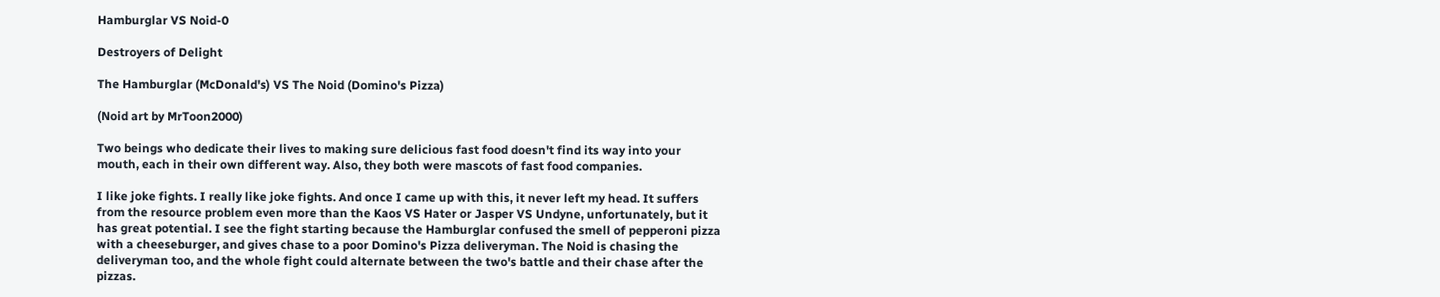Hamburglar VS Noid-0

Destroyers of Delight

The Hamburglar (McDonald's) VS The Noid (Domino's Pizza)

(Noid art by MrToon2000)

Two beings who dedicate their lives to making sure delicious fast food doesn't find its way into your mouth, each in their own different way. Also, they both were mascots of fast food companies.

I like joke fights. I really like joke fights. And once I came up with this, it never left my head. It suffers from the resource problem even more than the Kaos VS Hater or Jasper VS Undyne, unfortunately, but it has great potential. I see the fight starting because the Hamburglar confused the smell of pepperoni pizza with a cheeseburger, and gives chase to a poor Domino's Pizza deliveryman. The Noid is chasing the deliveryman too, and the whole fight could alternate between the two's battle and their chase after the pizzas.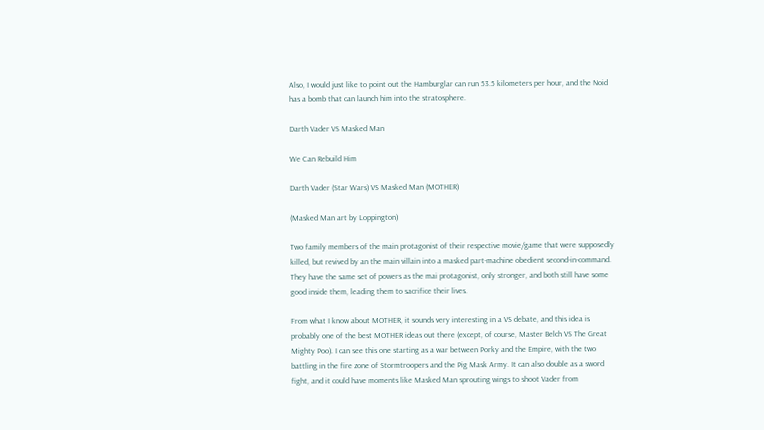Also, I would just like to point out the Hamburglar can run 53.5 kilometers per hour, and the Noid has a bomb that can launch him into the stratosphere.

Darth Vader VS Masked Man

We Can Rebuild Him

Darth Vader (Star Wars) VS Masked Man (MOTHER)

(Masked Man art by Loppington)

Two family members of the main protagonist of their respective movie/game that were supposedly killed, but revived by an the main villain into a masked part-machine obedient second-in-command. They have the same set of powers as the mai protagonist, only stronger, and both still have some good inside them, leading them to sacrifice their lives.

From what I know about MOTHER, it sounds very interesting in a VS debate, and this idea is probably one of the best MOTHER ideas out there (except, of course, Master Belch VS The Great Mighty Poo). I can see this one starting as a war between Porky and the Empire, with the two battling in the fire zone of Stormtroopers and the Pig Mask Army. It can also double as a sword fight, and it could have moments like Masked Man sprouting wings to shoot Vader from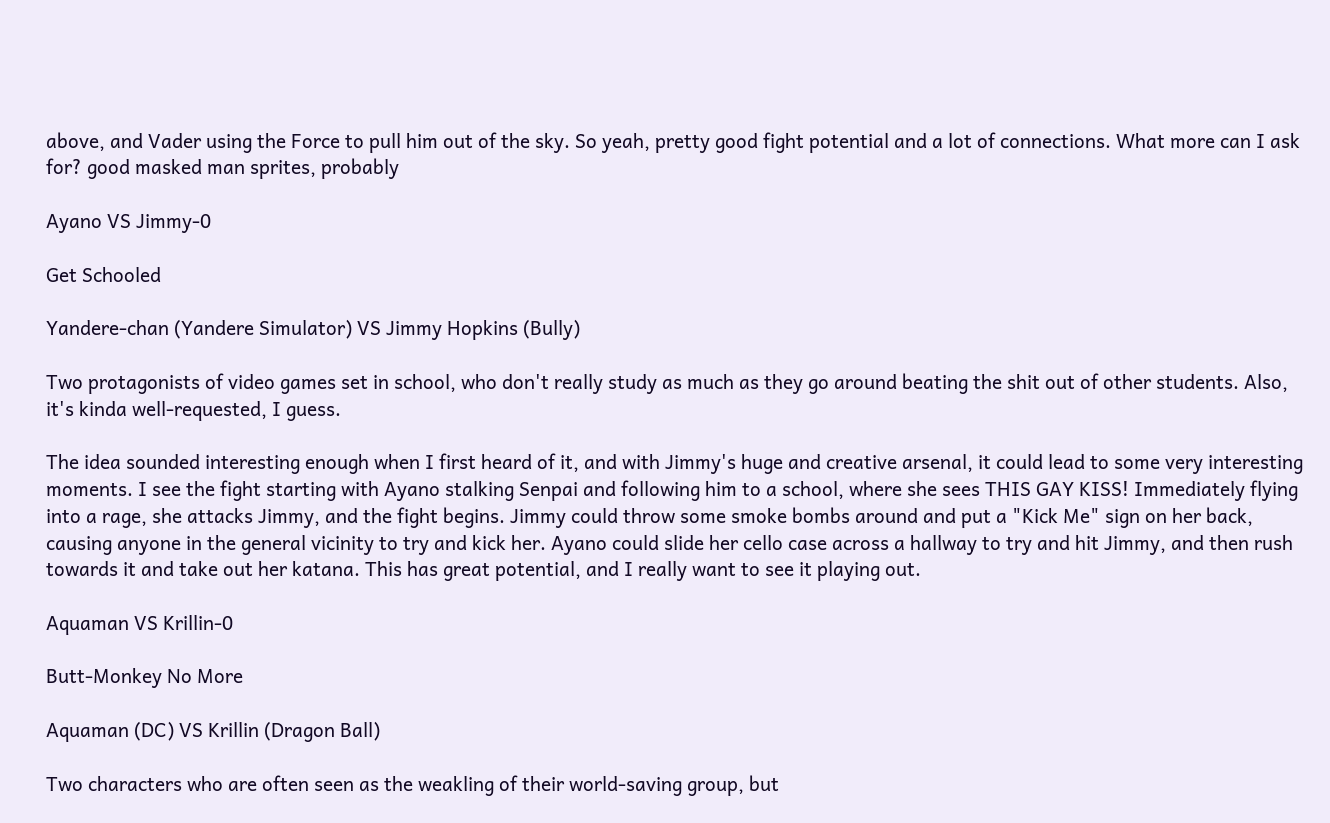above, and Vader using the Force to pull him out of the sky. So yeah, pretty good fight potential and a lot of connections. What more can I ask for? good masked man sprites, probably

Ayano VS Jimmy-0

Get Schooled

Yandere-chan (Yandere Simulator) VS Jimmy Hopkins (Bully)

Two protagonists of video games set in school, who don't really study as much as they go around beating the shit out of other students. Also, it's kinda well-requested, I guess.

The idea sounded interesting enough when I first heard of it, and with Jimmy's huge and creative arsenal, it could lead to some very interesting moments. I see the fight starting with Ayano stalking Senpai and following him to a school, where she sees THIS GAY KISS! Immediately flying into a rage, she attacks Jimmy, and the fight begins. Jimmy could throw some smoke bombs around and put a "Kick Me" sign on her back, causing anyone in the general vicinity to try and kick her. Ayano could slide her cello case across a hallway to try and hit Jimmy, and then rush towards it and take out her katana. This has great potential, and I really want to see it playing out.

Aquaman VS Krillin-0

Butt-Monkey No More

Aquaman (DC) VS Krillin (Dragon Ball)

Two characters who are often seen as the weakling of their world-saving group, but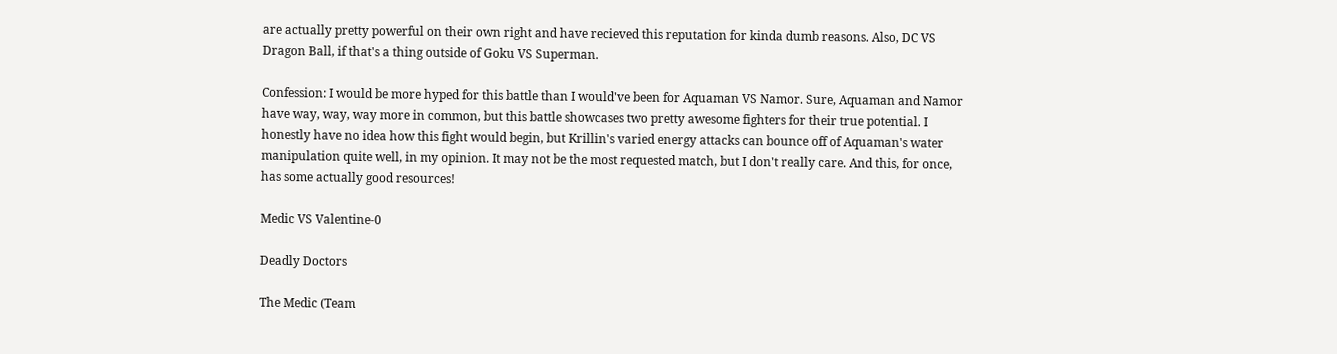are actually pretty powerful on their own right and have recieved this reputation for kinda dumb reasons. Also, DC VS Dragon Ball, if that's a thing outside of Goku VS Superman.

Confession: I would be more hyped for this battle than I would've been for Aquaman VS Namor. Sure, Aquaman and Namor have way, way, way more in common, but this battle showcases two pretty awesome fighters for their true potential. I honestly have no idea how this fight would begin, but Krillin's varied energy attacks can bounce off of Aquaman's water manipulation quite well, in my opinion. It may not be the most requested match, but I don't really care. And this, for once, has some actually good resources!

Medic VS Valentine-0

Deadly Doctors

The Medic (Team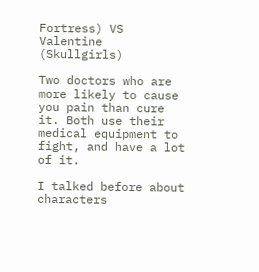Fortress) VS Valentine (Skullgirls)

Two doctors who are more likely to cause you pain than cure it. Both use their medical equipment to fight, and have a lot of it.

I talked before about characters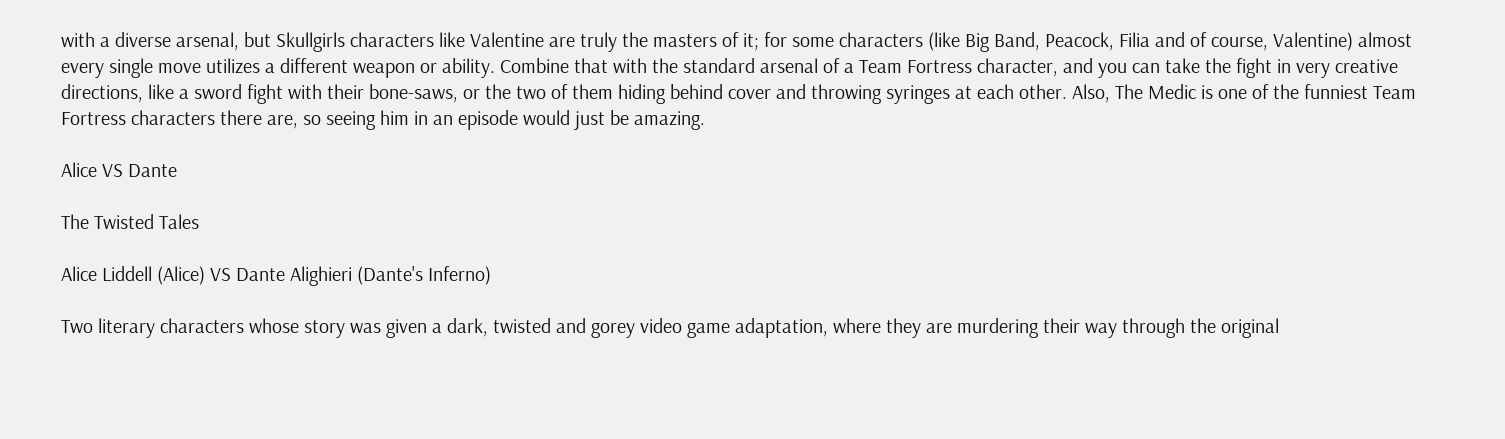with a diverse arsenal, but Skullgirls characters like Valentine are truly the masters of it; for some characters (like Big Band, Peacock, Filia and of course, Valentine) almost every single move utilizes a different weapon or ability. Combine that with the standard arsenal of a Team Fortress character, and you can take the fight in very creative directions, like a sword fight with their bone-saws, or the two of them hiding behind cover and throwing syringes at each other. Also, The Medic is one of the funniest Team Fortress characters there are, so seeing him in an episode would just be amazing.

Alice VS Dante

The Twisted Tales

Alice Liddell (Alice) VS Dante Alighieri (Dante's Inferno)

Two literary characters whose story was given a dark, twisted and gorey video game adaptation, where they are murdering their way through the original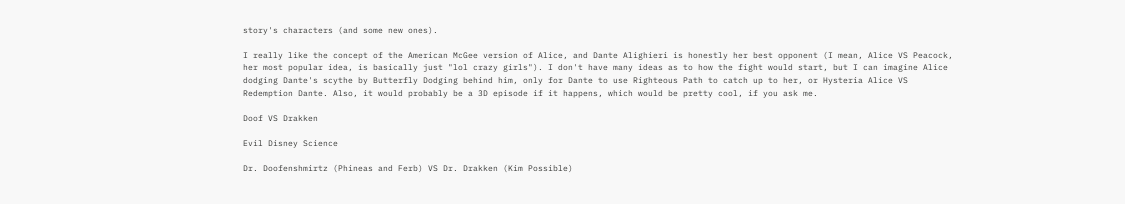story's characters (and some new ones).

I really like the concept of the American McGee version of Alice, and Dante Alighieri is honestly her best opponent (I mean, Alice VS Peacock, her most popular idea, is basically just "lol crazy girls"). I don't have many ideas as to how the fight would start, but I can imagine Alice dodging Dante's scythe by Butterfly Dodging behind him, only for Dante to use Righteous Path to catch up to her, or Hysteria Alice VS Redemption Dante. Also, it would probably be a 3D episode if it happens, which would be pretty cool, if you ask me.

Doof VS Drakken

Evil Disney Science

Dr. Doofenshmirtz (Phineas and Ferb) VS Dr. Drakken (Kim Possible)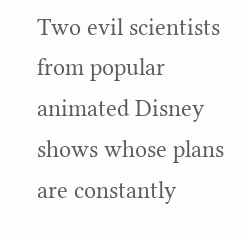Two evil scientists from popular animated Disney shows whose plans are constantly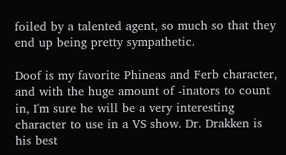foiled by a talented agent, so much so that they end up being pretty sympathetic.

Doof is my favorite Phineas and Ferb character, and with the huge amount of -inators to count in, I'm sure he will be a very interesting character to use in a VS show. Dr. Drakken is his best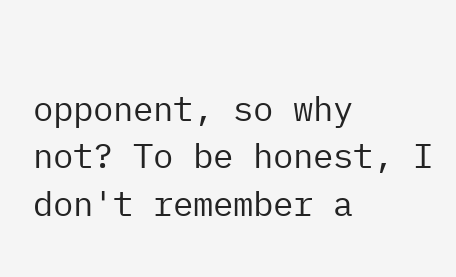opponent, so why not? To be honest, I don't remember a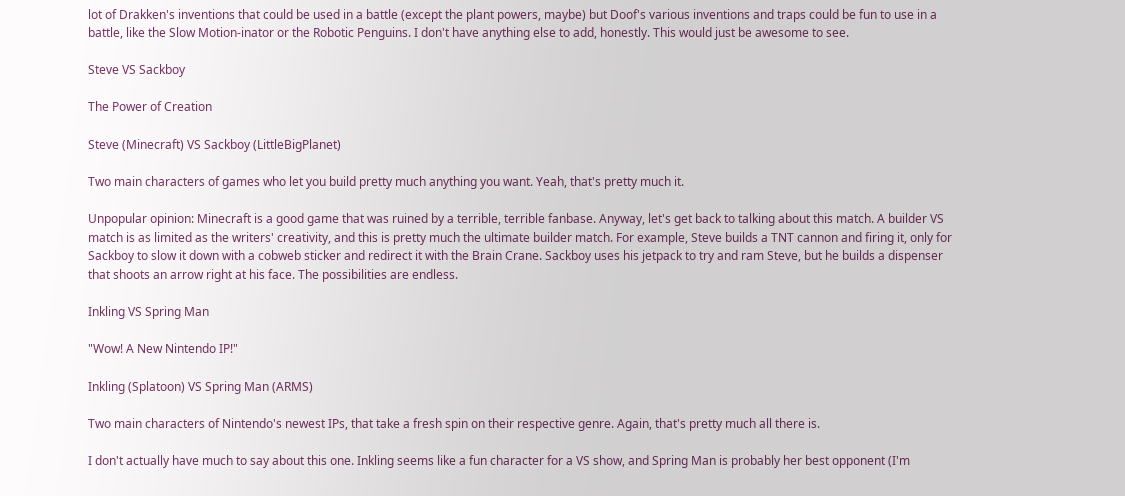lot of Drakken's inventions that could be used in a battle (except the plant powers, maybe) but Doof's various inventions and traps could be fun to use in a battle, like the Slow Motion-inator or the Robotic Penguins. I don't have anything else to add, honestly. This would just be awesome to see.

Steve VS Sackboy

The Power of Creation

Steve (Minecraft) VS Sackboy (LittleBigPlanet)

Two main characters of games who let you build pretty much anything you want. Yeah, that's pretty much it.

Unpopular opinion: Minecraft is a good game that was ruined by a terrible, terrible fanbase. Anyway, let's get back to talking about this match. A builder VS match is as limited as the writers' creativity, and this is pretty much the ultimate builder match. For example, Steve builds a TNT cannon and firing it, only for Sackboy to slow it down with a cobweb sticker and redirect it with the Brain Crane. Sackboy uses his jetpack to try and ram Steve, but he builds a dispenser that shoots an arrow right at his face. The possibilities are endless.

Inkling VS Spring Man

"Wow! A New Nintendo IP!"

Inkling (Splatoon) VS Spring Man (ARMS)

Two main characters of Nintendo's newest IPs, that take a fresh spin on their respective genre. Again, that's pretty much all there is.

I don't actually have much to say about this one. Inkling seems like a fun character for a VS show, and Spring Man is probably her best opponent (I'm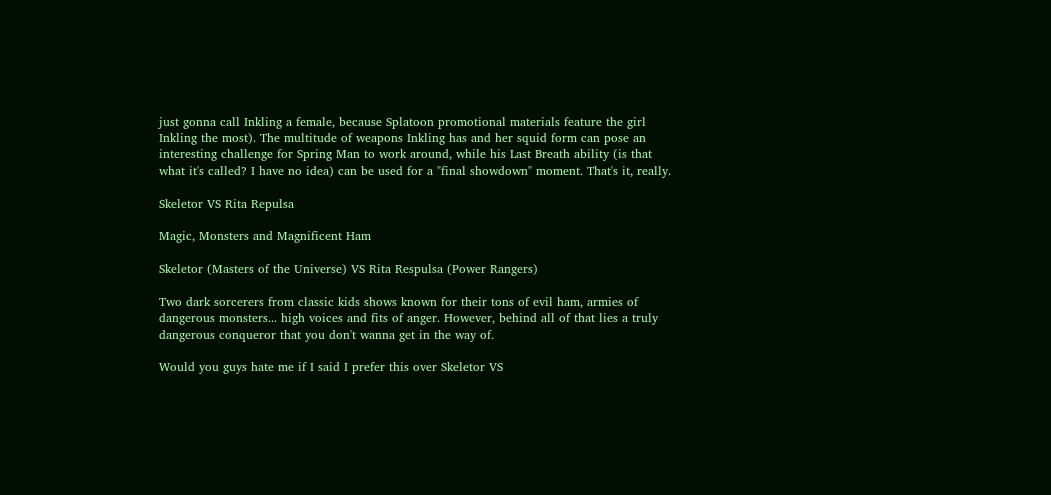just gonna call Inkling a female, because Splatoon promotional materials feature the girl Inkling the most). The multitude of weapons Inkling has and her squid form can pose an interesting challenge for Spring Man to work around, while his Last Breath ability (is that what it's called? I have no idea) can be used for a "final showdown" moment. That's it, really.

Skeletor VS Rita Repulsa

Magic, Monsters and Magnificent Ham

Skeletor (Masters of the Universe) VS Rita Respulsa (Power Rangers)

Two dark sorcerers from classic kids shows known for their tons of evil ham, armies of dangerous monsters... high voices and fits of anger. However, behind all of that lies a truly dangerous conqueror that you don't wanna get in the way of.

Would you guys hate me if I said I prefer this over Skeletor VS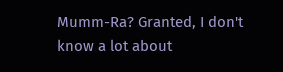Mumm-Ra? Granted, I don't know a lot about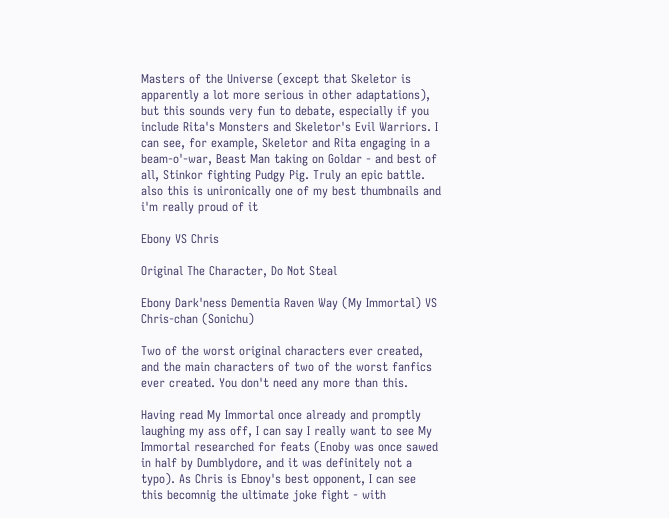Masters of the Universe (except that Skeletor is apparently a lot more serious in other adaptations), but this sounds very fun to debate, especially if you include Rita's Monsters and Skeletor's Evil Warriors. I can see, for example, Skeletor and Rita engaging in a beam-o'-war, Beast Man taking on Goldar - and best of all, Stinkor fighting Pudgy Pig. Truly an epic battle. also this is unironically one of my best thumbnails and i'm really proud of it

Ebony VS Chris

Original The Character, Do Not Steal

Ebony Dark'ness Dementia Raven Way (My Immortal) VS Chris-chan (Sonichu)

Two of the worst original characters ever created, and the main characters of two of the worst fanfics ever created. You don't need any more than this.

Having read My Immortal once already and promptly laughing my ass off, I can say I really want to see My Immortal researched for feats (Enoby was once sawed in half by Dumblydore, and it was definitely not a typo). As Chris is Ebnoy's best opponent, I can see this becomnig the ultimate joke fight - with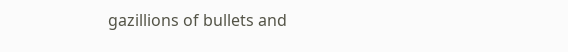gazillions of bullets and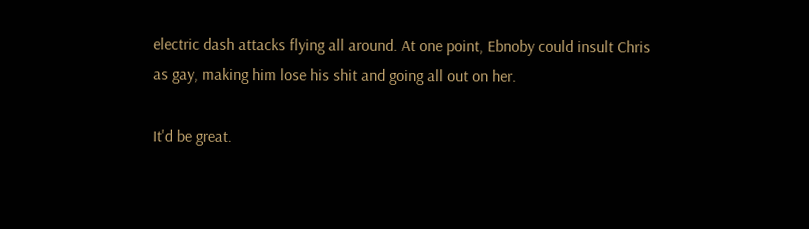electric dash attacks flying all around. At one point, Ebnoby could insult Chris as gay, making him lose his shit and going all out on her.

It'd be great.